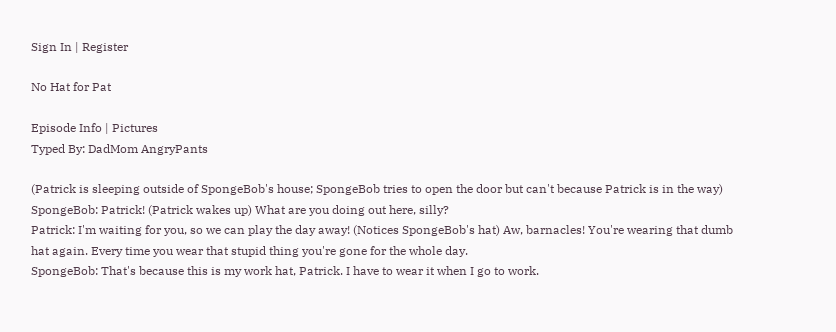Sign In | Register

No Hat for Pat

Episode Info | Pictures
Typed By: DadMom AngryPants

(Patrick is sleeping outside of SpongeBob's house; SpongeBob tries to open the door but can't because Patrick is in the way)
SpongeBob: Patrick! (Patrick wakes up) What are you doing out here, silly?
Patrick: I'm waiting for you, so we can play the day away! (Notices SpongeBob's hat) Aw, barnacles! You're wearing that dumb hat again. Every time you wear that stupid thing you're gone for the whole day.
SpongeBob: That's because this is my work hat, Patrick. I have to wear it when I go to work.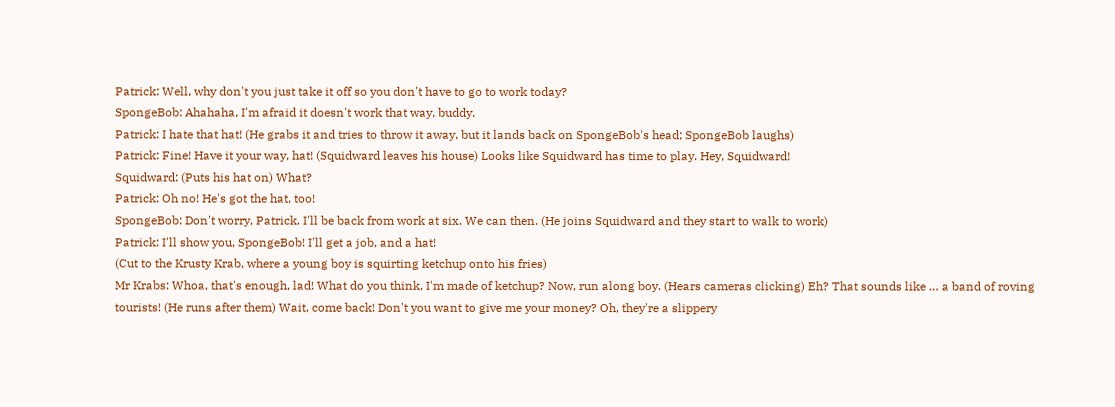Patrick: Well, why don't you just take it off so you don't have to go to work today?
SpongeBob: Ahahaha, I'm afraid it doesn't work that way, buddy.
Patrick: I hate that hat! (He grabs it and tries to throw it away, but it lands back on SpongeBob's head; SpongeBob laughs)
Patrick: Fine! Have it your way, hat! (Squidward leaves his house) Looks like Squidward has time to play. Hey, Squidward!
Squidward: (Puts his hat on) What?
Patrick: Oh no! He's got the hat, too!
SpongeBob: Don't worry, Patrick. I'll be back from work at six. We can then. (He joins Squidward and they start to walk to work)
Patrick: I'll show you, SpongeBob! I'll get a job, and a hat!
(Cut to the Krusty Krab, where a young boy is squirting ketchup onto his fries)
Mr Krabs: Whoa, that's enough, lad! What do you think, I'm made of ketchup? Now, run along boy. (Hears cameras clicking) Eh? That sounds like … a band of roving tourists! (He runs after them) Wait, come back! Don't you want to give me your money? Oh, they're a slippery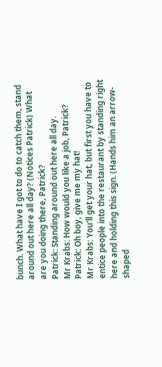bunch. What have I got to do to catch them, stand around out here all day? (Notices Patrick) What are you doing there, Patrick?
Patrick: Standing around out here all day.
Mr Krabs: How would you like a job, Patrick?
Patrick: Oh boy, give me my hat!
Mr Krabs: You'll get your hat, but first you have to entice people into the restaurant by standing right here and holding this sign. (Hands him an arrow-shaped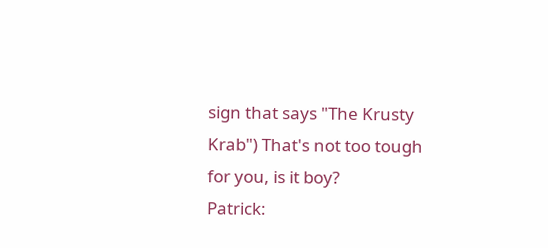sign that says "The Krusty Krab") That's not too tough for you, is it boy?
Patrick: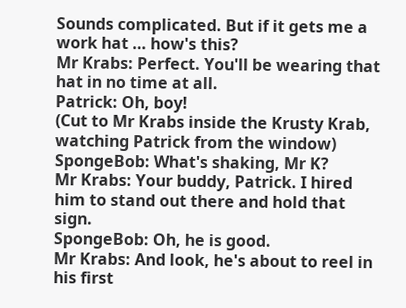Sounds complicated. But if it gets me a work hat … how's this?
Mr Krabs: Perfect. You'll be wearing that hat in no time at all.
Patrick: Oh, boy!
(Cut to Mr Krabs inside the Krusty Krab, watching Patrick from the window)
SpongeBob: What's shaking, Mr K?
Mr Krabs: Your buddy, Patrick. I hired him to stand out there and hold that sign.
SpongeBob: Oh, he is good.
Mr Krabs: And look, he's about to reel in his first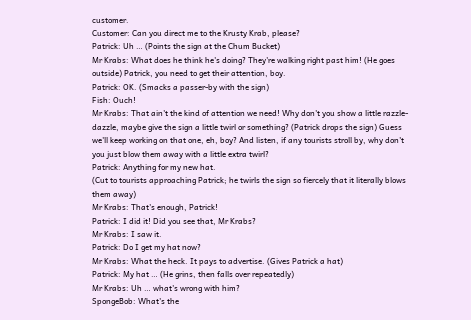customer.
Customer: Can you direct me to the Krusty Krab, please?
Patrick: Uh … (Points the sign at the Chum Bucket)
Mr Krabs: What does he think he's doing? They're walking right past him! (He goes outside) Patrick, you need to get their attention, boy.
Patrick: OK. (Smacks a passer-by with the sign)
Fish: Ouch!
Mr Krabs: That ain't the kind of attention we need! Why don't you show a little razzle-dazzle, maybe give the sign a little twirl or something? (Patrick drops the sign) Guess we'll keep working on that one, eh, boy? And listen, if any tourists stroll by, why don't you just blow them away with a little extra twirl?
Patrick: Anything for my new hat.
(Cut to tourists approaching Patrick; he twirls the sign so fiercely that it literally blows them away)
Mr Krabs: That's enough, Patrick!
Patrick: I did it! Did you see that, Mr Krabs?
Mr Krabs: I saw it.
Patrick: Do I get my hat now?
Mr Krabs: What the heck. It pays to advertise. (Gives Patrick a hat)
Patrick: My hat … (He grins, then falls over repeatedly)
Mr Krabs: Uh … what's wrong with him?
SpongeBob: What's the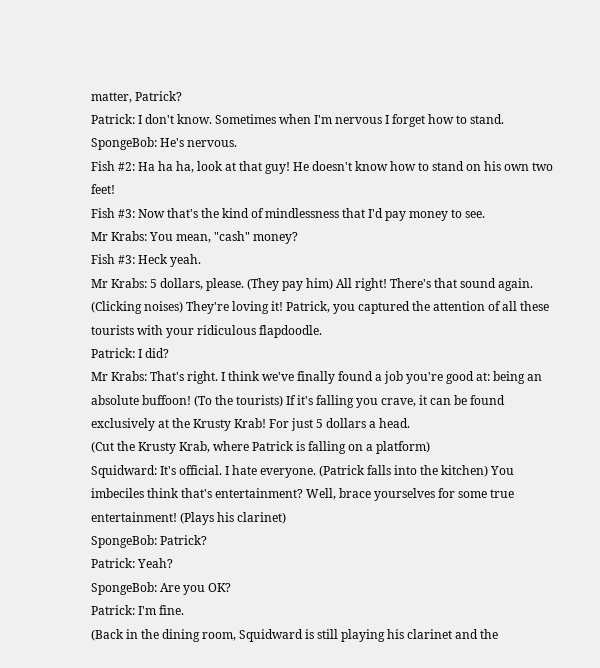matter, Patrick?
Patrick: I don't know. Sometimes when I'm nervous I forget how to stand.
SpongeBob: He's nervous.
Fish #2: Ha ha ha, look at that guy! He doesn't know how to stand on his own two feet!
Fish #3: Now that's the kind of mindlessness that I'd pay money to see.
Mr Krabs: You mean, "cash" money?
Fish #3: Heck yeah.
Mr Krabs: 5 dollars, please. (They pay him) All right! There's that sound again. (Clicking noises) They're loving it! Patrick, you captured the attention of all these tourists with your ridiculous flapdoodle.
Patrick: I did?
Mr Krabs: That's right. I think we've finally found a job you're good at: being an absolute buffoon! (To the tourists) If it's falling you crave, it can be found exclusively at the Krusty Krab! For just 5 dollars a head.
(Cut the Krusty Krab, where Patrick is falling on a platform)
Squidward: It's official. I hate everyone. (Patrick falls into the kitchen) You imbeciles think that's entertainment? Well, brace yourselves for some true entertainment! (Plays his clarinet)
SpongeBob: Patrick?
Patrick: Yeah?
SpongeBob: Are you OK?
Patrick: I'm fine.
(Back in the dining room, Squidward is still playing his clarinet and the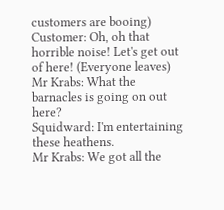customers are booing)
Customer: Oh, oh that horrible noise! Let's get out of here! (Everyone leaves)
Mr Krabs: What the barnacles is going on out here?
Squidward: I'm entertaining these heathens.
Mr Krabs: We got all the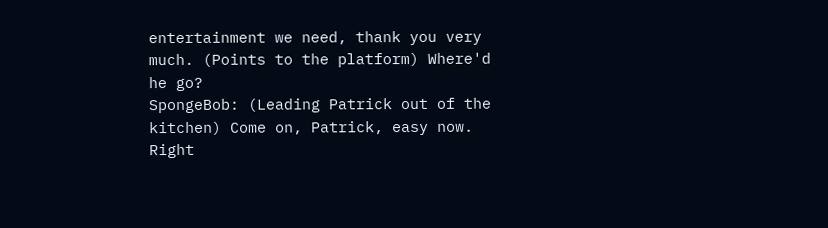entertainment we need, thank you very much. (Points to the platform) Where'd he go?
SpongeBob: (Leading Patrick out of the kitchen) Come on, Patrick, easy now. Right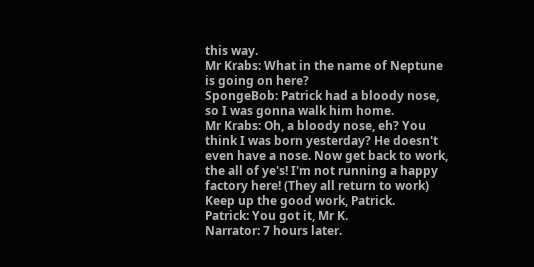this way.
Mr Krabs: What in the name of Neptune is going on here?
SpongeBob: Patrick had a bloody nose, so I was gonna walk him home.
Mr Krabs: Oh, a bloody nose, eh? You think I was born yesterday? He doesn't even have a nose. Now get back to work, the all of ye's! I'm not running a happy factory here! (They all return to work) Keep up the good work, Patrick.
Patrick: You got it, Mr K.
Narrator: 7 hours later.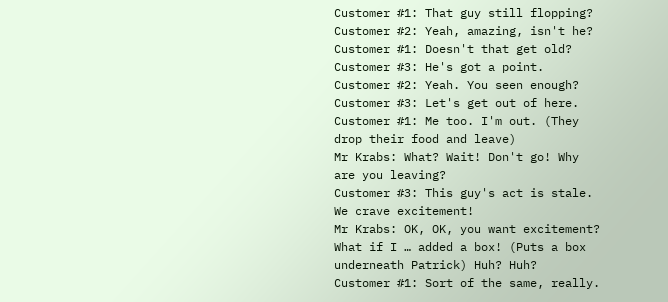Customer #1: That guy still flopping?
Customer #2: Yeah, amazing, isn't he?
Customer #1: Doesn't that get old?
Customer #3: He's got a point.
Customer #2: Yeah. You seen enough?
Customer #3: Let's get out of here.
Customer #1: Me too. I'm out. (They drop their food and leave)
Mr Krabs: What? Wait! Don't go! Why are you leaving?
Customer #3: This guy's act is stale. We crave excitement!
Mr Krabs: OK, OK, you want excitement? What if I … added a box! (Puts a box underneath Patrick) Huh? Huh?
Customer #1: Sort of the same, really.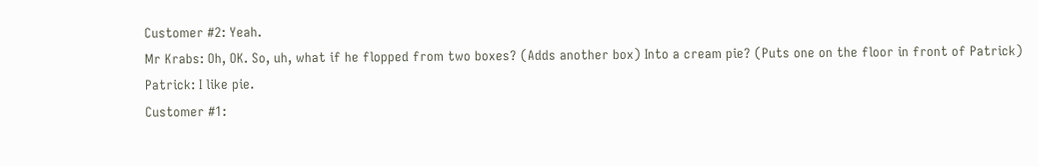Customer #2: Yeah.
Mr Krabs: Oh, OK. So, uh, what if he flopped from two boxes? (Adds another box) Into a cream pie? (Puts one on the floor in front of Patrick)
Patrick: I like pie.
Customer #1: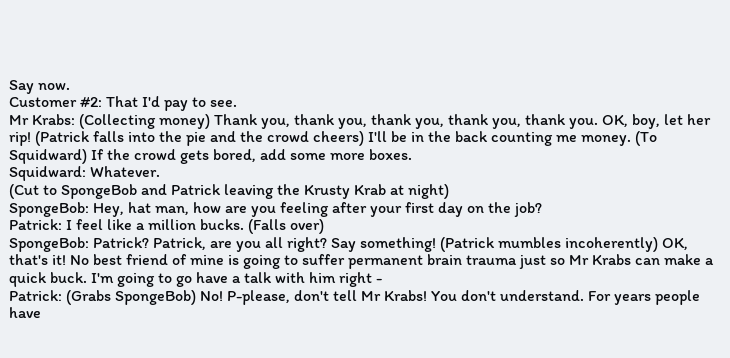Say now.
Customer #2: That I'd pay to see.
Mr Krabs: (Collecting money) Thank you, thank you, thank you, thank you, thank you. OK, boy, let her rip! (Patrick falls into the pie and the crowd cheers) I'll be in the back counting me money. (To Squidward) If the crowd gets bored, add some more boxes.
Squidward: Whatever.
(Cut to SpongeBob and Patrick leaving the Krusty Krab at night)
SpongeBob: Hey, hat man, how are you feeling after your first day on the job?
Patrick: I feel like a million bucks. (Falls over)
SpongeBob: Patrick? Patrick, are you all right? Say something! (Patrick mumbles incoherently) OK, that's it! No best friend of mine is going to suffer permanent brain trauma just so Mr Krabs can make a quick buck. I'm going to go have a talk with him right -
Patrick: (Grabs SpongeBob) No! P-please, don't tell Mr Krabs! You don't understand. For years people have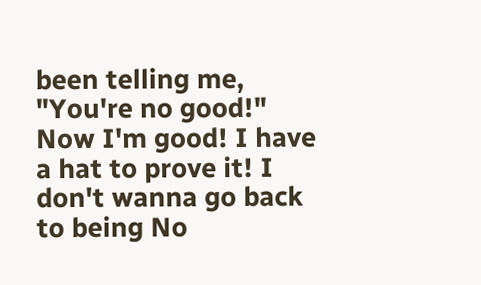been telling me, "You're no good!" Now I'm good! I have a hat to prove it! I don't wanna go back to being No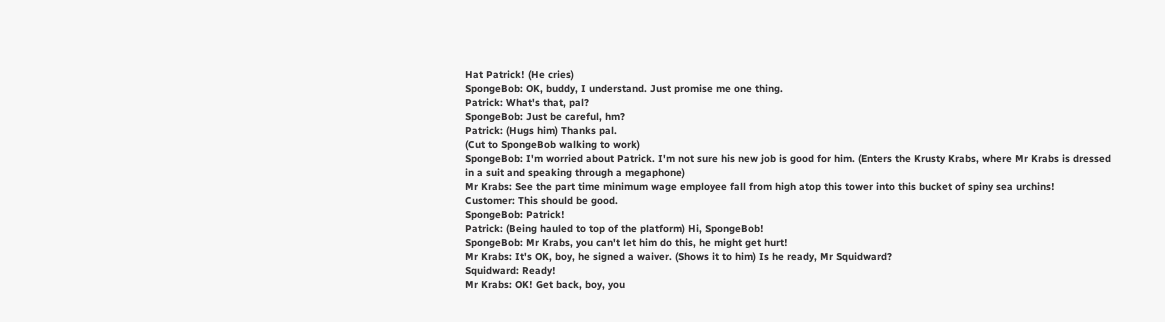Hat Patrick! (He cries)
SpongeBob: OK, buddy, I understand. Just promise me one thing.
Patrick: What's that, pal?
SpongeBob: Just be careful, hm?
Patrick: (Hugs him) Thanks pal.
(Cut to SpongeBob walking to work)
SpongeBob: I'm worried about Patrick. I'm not sure his new job is good for him. (Enters the Krusty Krabs, where Mr Krabs is dressed in a suit and speaking through a megaphone)
Mr Krabs: See the part time minimum wage employee fall from high atop this tower into this bucket of spiny sea urchins!
Customer: This should be good.
SpongeBob: Patrick!
Patrick: (Being hauled to top of the platform) Hi, SpongeBob!
SpongeBob: Mr Krabs, you can't let him do this, he might get hurt!
Mr Krabs: It's OK, boy, he signed a waiver. (Shows it to him) Is he ready, Mr Squidward?
Squidward: Ready!
Mr Krabs: OK! Get back, boy, you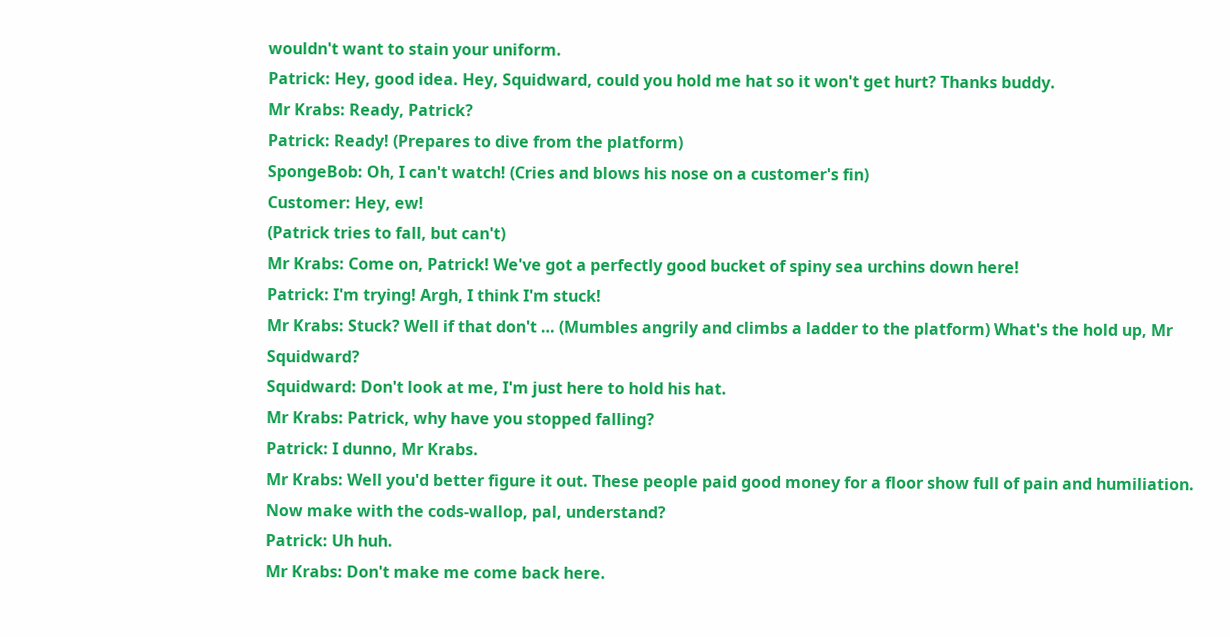wouldn't want to stain your uniform.
Patrick: Hey, good idea. Hey, Squidward, could you hold me hat so it won't get hurt? Thanks buddy.
Mr Krabs: Ready, Patrick?
Patrick: Ready! (Prepares to dive from the platform)
SpongeBob: Oh, I can't watch! (Cries and blows his nose on a customer's fin)
Customer: Hey, ew!
(Patrick tries to fall, but can't)
Mr Krabs: Come on, Patrick! We've got a perfectly good bucket of spiny sea urchins down here!
Patrick: I'm trying! Argh, I think I'm stuck!
Mr Krabs: Stuck? Well if that don't … (Mumbles angrily and climbs a ladder to the platform) What's the hold up, Mr Squidward?
Squidward: Don't look at me, I'm just here to hold his hat.
Mr Krabs: Patrick, why have you stopped falling?
Patrick: I dunno, Mr Krabs.
Mr Krabs: Well you'd better figure it out. These people paid good money for a floor show full of pain and humiliation. Now make with the cods-wallop, pal, understand?
Patrick: Uh huh.
Mr Krabs: Don't make me come back here.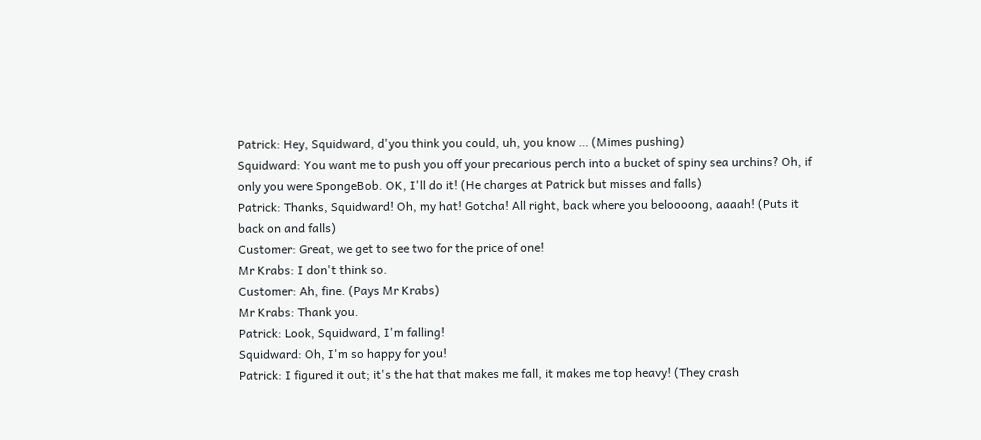Patrick: Hey, Squidward, d'you think you could, uh, you know … (Mimes pushing)
Squidward: You want me to push you off your precarious perch into a bucket of spiny sea urchins? Oh, if only you were SpongeBob. OK, I'll do it! (He charges at Patrick but misses and falls)
Patrick: Thanks, Squidward! Oh, my hat! Gotcha! All right, back where you beloooong, aaaah! (Puts it back on and falls)
Customer: Great, we get to see two for the price of one!
Mr Krabs: I don't think so.
Customer: Ah, fine. (Pays Mr Krabs)
Mr Krabs: Thank you.
Patrick: Look, Squidward, I'm falling!
Squidward: Oh, I'm so happy for you!
Patrick: I figured it out; it's the hat that makes me fall, it makes me top heavy! (They crash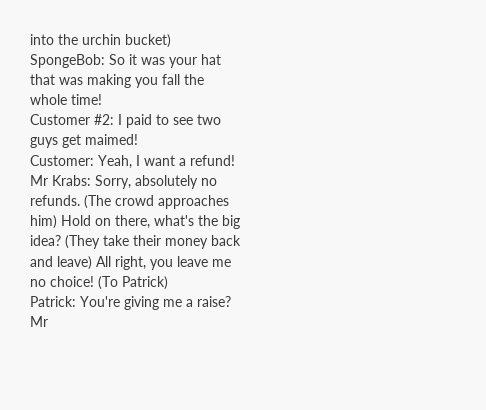into the urchin bucket)
SpongeBob: So it was your hat that was making you fall the whole time!
Customer #2: I paid to see two guys get maimed!
Customer: Yeah, I want a refund!
Mr Krabs: Sorry, absolutely no refunds. (The crowd approaches him) Hold on there, what's the big idea? (They take their money back and leave) All right, you leave me no choice! (To Patrick)
Patrick: You're giving me a raise?
Mr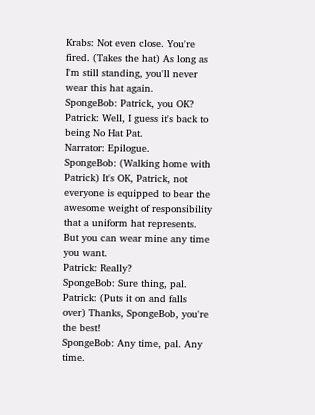Krabs: Not even close. You're fired. (Takes the hat) As long as I'm still standing, you'll never wear this hat again.
SpongeBob: Patrick, you OK?
Patrick: Well, I guess it's back to being No Hat Pat.
Narrator: Epilogue.
SpongeBob: (Walking home with Patrick) It's OK, Patrick, not everyone is equipped to bear the awesome weight of responsibility that a uniform hat represents. But you can wear mine any time you want.
Patrick: Really?
SpongeBob: Sure thing, pal.
Patrick: (Puts it on and falls over) Thanks, SpongeBob, you're the best!
SpongeBob: Any time, pal. Any time.